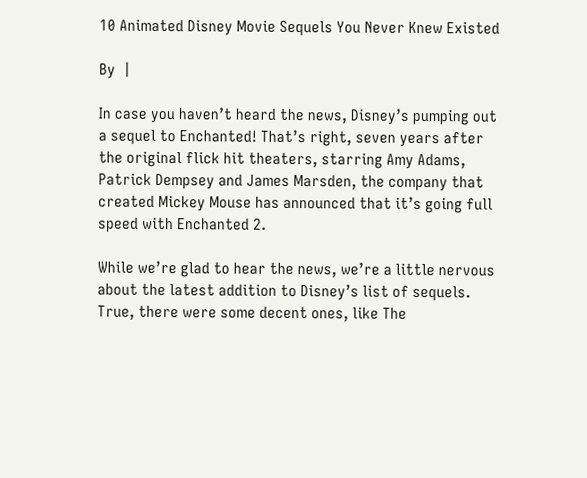10 Animated Disney Movie Sequels You Never Knew Existed

By  |

In case you haven’t heard the news, Disney’s pumping out a sequel to Enchanted! That’s right, seven years after the original flick hit theaters, starring Amy Adams, Patrick Dempsey and James Marsden, the company that created Mickey Mouse has announced that it’s going full speed with Enchanted 2.

While we’re glad to hear the news, we’re a little nervous about the latest addition to Disney’s list of sequels. True, there were some decent ones, like The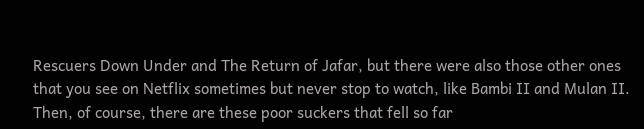Rescuers Down Under and The Return of Jafar, but there were also those other ones that you see on Netflix sometimes but never stop to watch, like Bambi II and Mulan II. Then, of course, there are these poor suckers that fell so far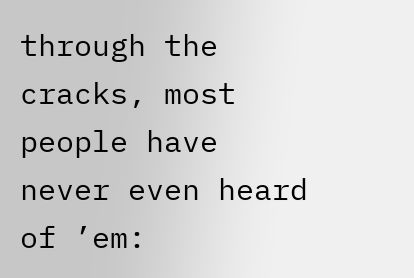through the cracks, most people have never even heard of ’em: